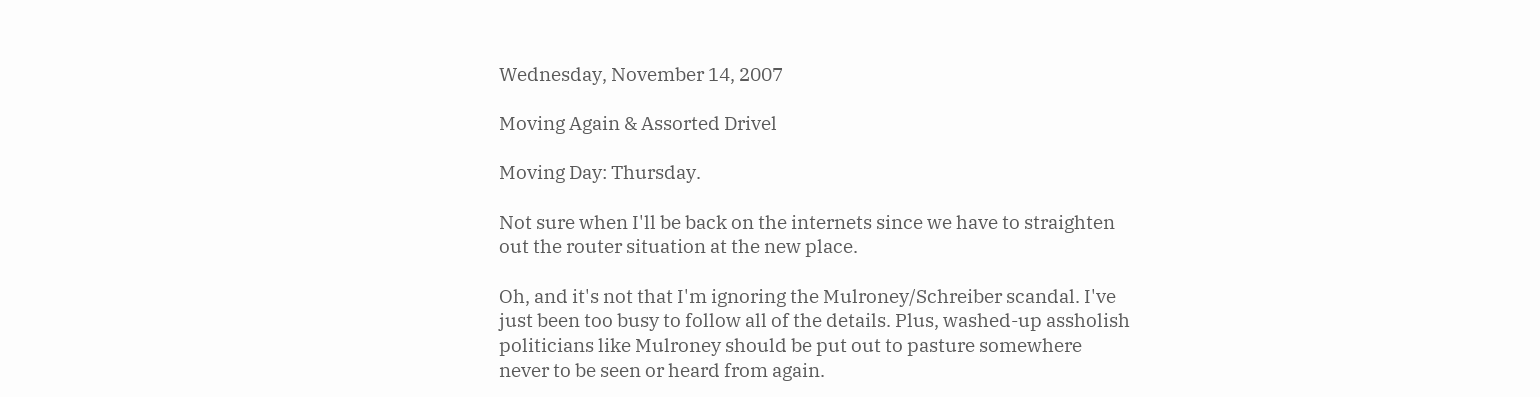Wednesday, November 14, 2007

Moving Again & Assorted Drivel

Moving Day: Thursday.

Not sure when I'll be back on the internets since we have to straighten out the router situation at the new place.

Oh, and it's not that I'm ignoring the Mulroney/Schreiber scandal. I've just been too busy to follow all of the details. Plus, washed-up assholish politicians like Mulroney should be put out to pasture somewhere never to be seen or heard from again.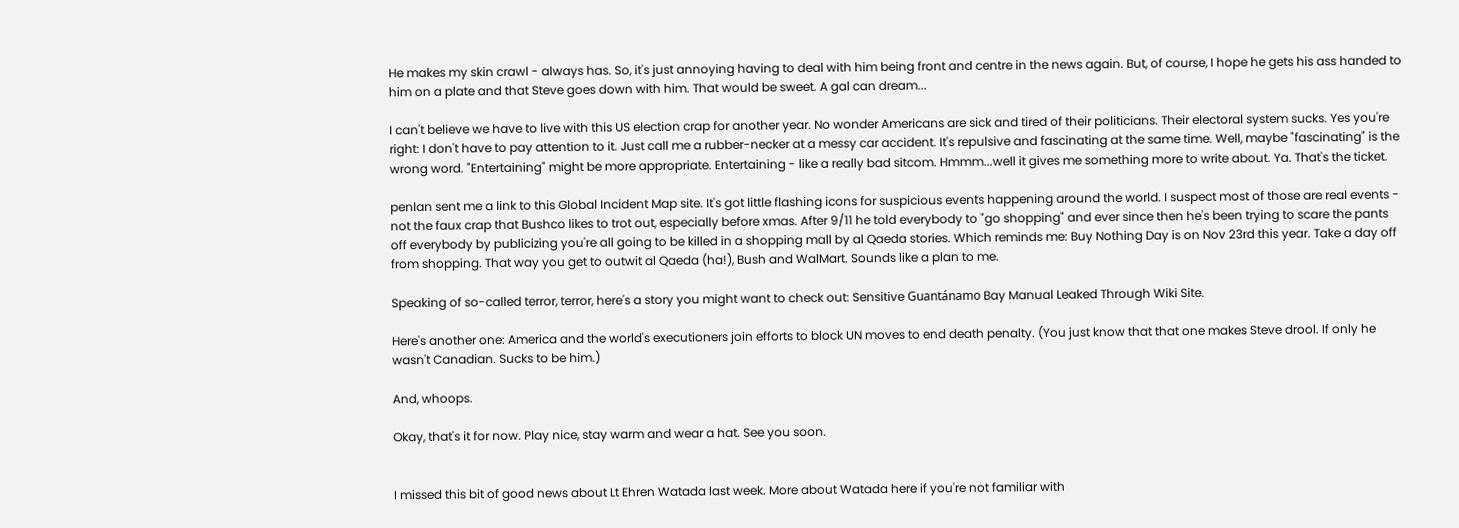He makes my skin crawl - always has. So, it's just annoying having to deal with him being front and centre in the news again. But, of course, I hope he gets his ass handed to him on a plate and that Steve goes down with him. That would be sweet. A gal can dream...

I can't believe we have to live with this US election crap for another year. No wonder Americans are sick and tired of their politicians. Their electoral system sucks. Yes you're right: I don't have to pay attention to it. Just call me a rubber-necker at a messy car accident. It's repulsive and fascinating at the same time. Well, maybe "fascinating" is the wrong word. "Entertaining" might be more appropriate. Entertaining - like a really bad sitcom. Hmmm...well it gives me something more to write about. Ya. That's the ticket.

penlan sent me a link to this Global Incident Map site. It's got little flashing icons for suspicious events happening around the world. I suspect most of those are real events - not the faux crap that Bushco likes to trot out, especially before xmas. After 9/11 he told everybody to "go shopping" and ever since then he's been trying to scare the pants off everybody by publicizing you're all going to be killed in a shopping mall by al Qaeda stories. Which reminds me: Buy Nothing Day is on Nov 23rd this year. Take a day off from shopping. That way you get to outwit al Qaeda (ha!), Bush and WalMart. Sounds like a plan to me.

Speaking of so-called terror, terror, here's a story you might want to check out: Sensitive Guantánamo Bay Manual Leaked Through Wiki Site.

Here's another one: America and the world's executioners join efforts to block UN moves to end death penalty. (You just know that that one makes Steve drool. If only he wasn't Canadian. Sucks to be him.)

And, whoops.

Okay, that's it for now. Play nice, stay warm and wear a hat. See you soon.


I missed this bit of good news about Lt Ehren Watada last week. More about Watada here if you're not familiar with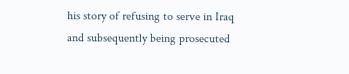his story of refusing to serve in Iraq and subsequently being prosecuted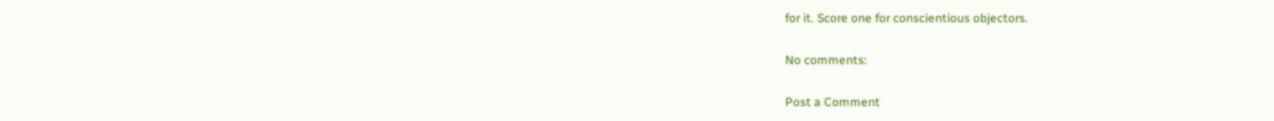for it. Score one for conscientious objectors.

No comments:

Post a Comment